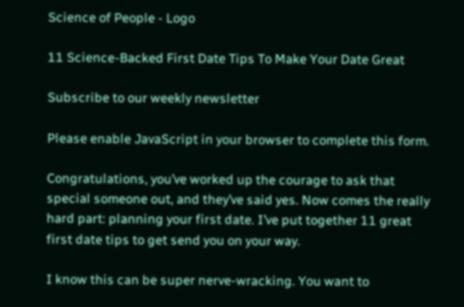Science of People - Logo

11 Science-Backed First Date Tips To Make Your Date Great

Subscribe to our weekly newsletter

Please enable JavaScript in your browser to complete this form.

Congratulations, you’ve worked up the courage to ask that special someone out, and they’ve said yes. Now comes the really hard part: planning your first date. I’ve put together 11 great first date tips to get send you on your way.

I know this can be super nerve-wracking. You want to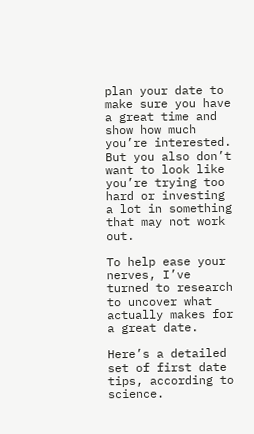plan your date to make sure you have a great time and show how much you’re interested. But you also don’t want to look like you’re trying too hard or investing a lot in something that may not work out.

To help ease your nerves, I’ve turned to research to uncover what actually makes for a great date.

Here’s a detailed set of first date tips, according to science.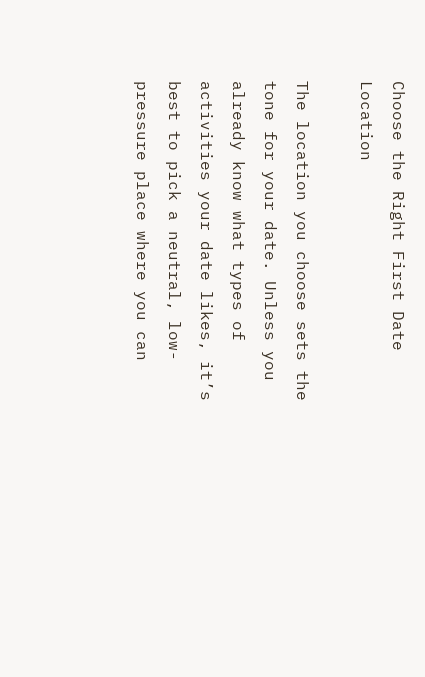Choose the Right First Date Location

The location you choose sets the tone for your date. Unless you already know what types of activities your date likes, it’s best to pick a neutral, low-pressure place where you can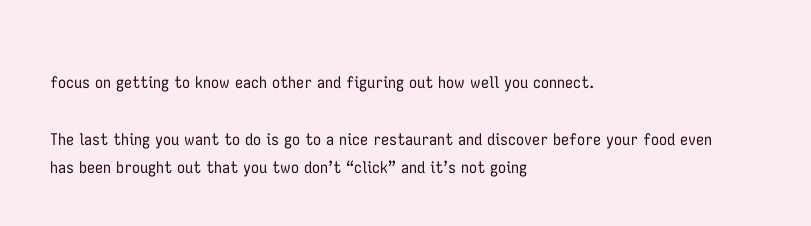focus on getting to know each other and figuring out how well you connect.

The last thing you want to do is go to a nice restaurant and discover before your food even has been brought out that you two don’t “click” and it’s not going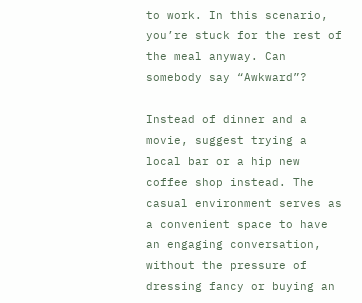to work. In this scenario, you’re stuck for the rest of the meal anyway. Can somebody say “Awkward”?

Instead of dinner and a movie, suggest trying a local bar or a hip new coffee shop instead. The casual environment serves as a convenient space to have an engaging conversation, without the pressure of dressing fancy or buying an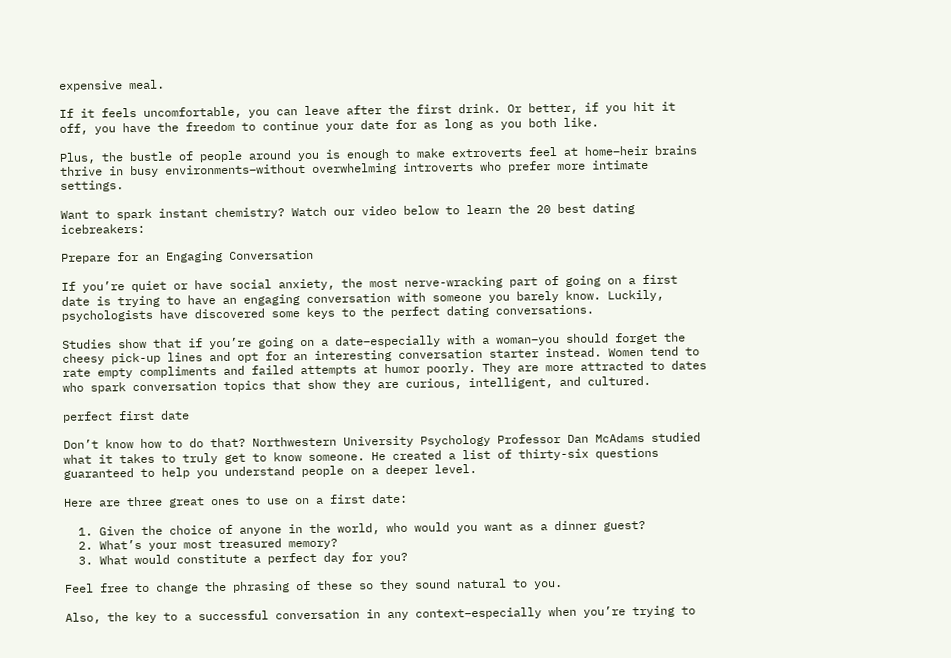expensive meal.

If it feels uncomfortable, you can leave after the first drink. Or better, if you hit it off, you have the freedom to continue your date for as long as you both like.

Plus, the bustle of people around you is enough to make extroverts feel at home–heir brains thrive in busy environments–without overwhelming introverts who prefer more intimate settings.

Want to spark instant chemistry? Watch our video below to learn the 20 best dating icebreakers:

Prepare for an Engaging Conversation

If you’re quiet or have social anxiety, the most nerve-wracking part of going on a first date is trying to have an engaging conversation with someone you barely know. Luckily, psychologists have discovered some keys to the perfect dating conversations.

Studies show that if you’re going on a date–especially with a woman–you should forget the cheesy pick-up lines and opt for an interesting conversation starter instead. Women tend to rate empty compliments and failed attempts at humor poorly. They are more attracted to dates who spark conversation topics that show they are curious, intelligent, and cultured.

perfect first date

Don’t know how to do that? Northwestern University Psychology Professor Dan McAdams studied what it takes to truly get to know someone. He created a list of thirty-six questions guaranteed to help you understand people on a deeper level.

Here are three great ones to use on a first date:

  1. Given the choice of anyone in the world, who would you want as a dinner guest?
  2. What’s your most treasured memory?
  3. What would constitute a perfect day for you?

Feel free to change the phrasing of these so they sound natural to you.

Also, the key to a successful conversation in any context–especially when you’re trying to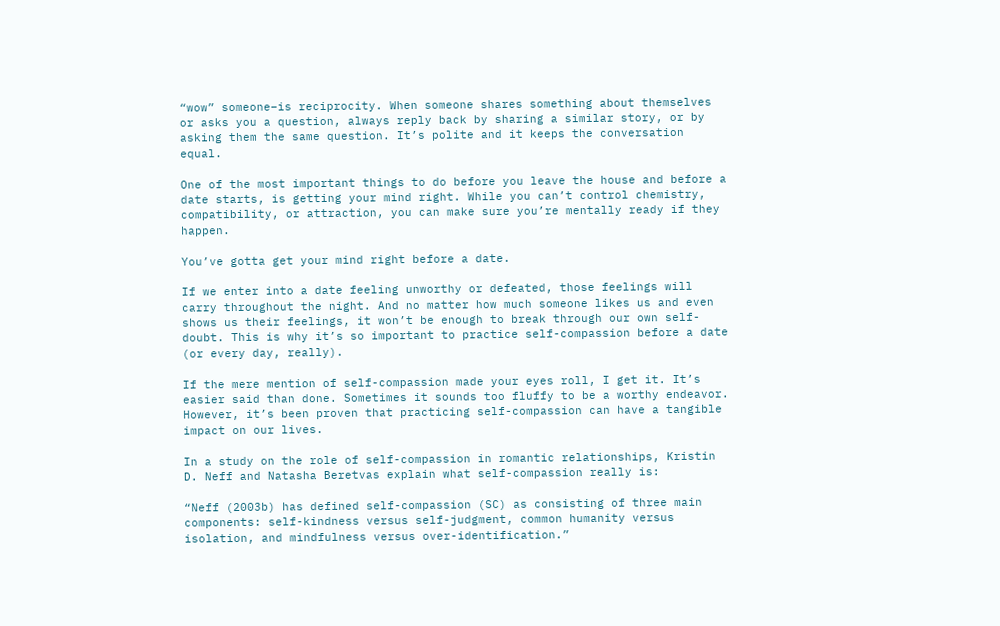“wow” someone–is reciprocity. When someone shares something about themselves or asks you a question, always reply back by sharing a similar story, or by asking them the same question. It’s polite and it keeps the conversation equal.

One of the most important things to do before you leave the house and before a date starts, is getting your mind right. While you can’t control chemistry, compatibility, or attraction, you can make sure you’re mentally ready if they happen.

You’ve gotta get your mind right before a date.

If we enter into a date feeling unworthy or defeated, those feelings will carry throughout the night. And no matter how much someone likes us and even shows us their feelings, it won’t be enough to break through our own self-doubt. This is why it’s so important to practice self-compassion before a date (or every day, really).

If the mere mention of self-compassion made your eyes roll, I get it. It’s easier said than done. Sometimes it sounds too fluffy to be a worthy endeavor. However, it’s been proven that practicing self-compassion can have a tangible impact on our lives.

In a study on the role of self-compassion in romantic relationships, Kristin D. Neff and Natasha Beretvas explain what self-compassion really is:

“Neff (2003b) has defined self-compassion (SC) as consisting of three main components: self-kindness versus self-judgment, common humanity versus isolation, and mindfulness versus over-identification.”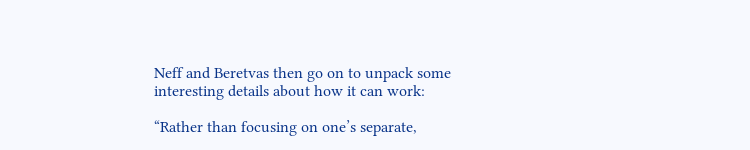Neff and Beretvas then go on to unpack some interesting details about how it can work:

“Rather than focusing on one’s separate,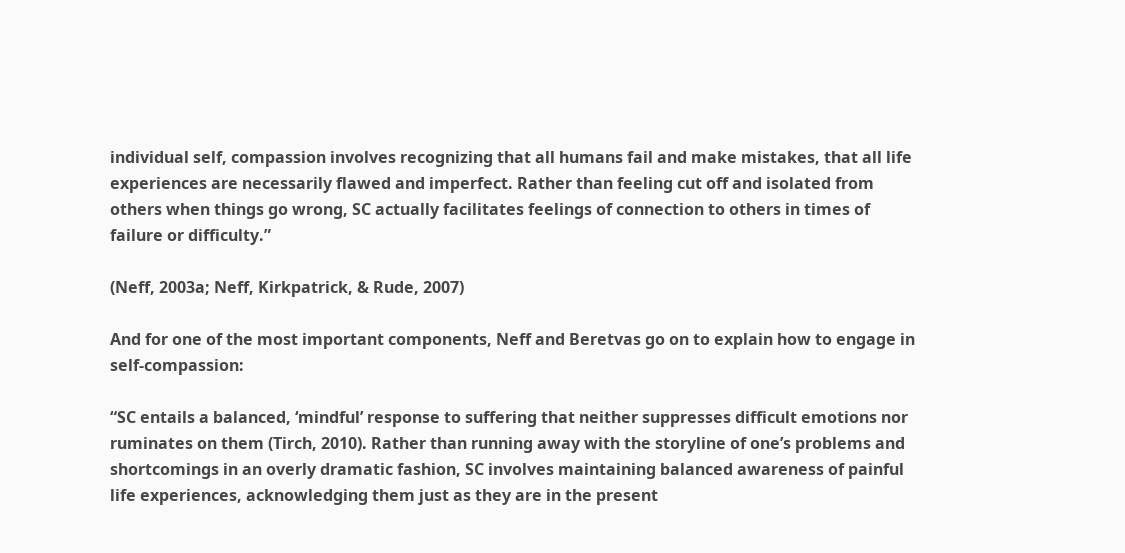individual self, compassion involves recognizing that all humans fail and make mistakes, that all life experiences are necessarily flawed and imperfect. Rather than feeling cut off and isolated from others when things go wrong, SC actually facilitates feelings of connection to others in times of failure or difficulty.”

(Neff, 2003a; Neff, Kirkpatrick, & Rude, 2007)

And for one of the most important components, Neff and Beretvas go on to explain how to engage in self-compassion:

“SC entails a balanced, ‘mindful’ response to suffering that neither suppresses difficult emotions nor ruminates on them (Tirch, 2010). Rather than running away with the storyline of one’s problems and shortcomings in an overly dramatic fashion, SC involves maintaining balanced awareness of painful life experiences, acknowledging them just as they are in the present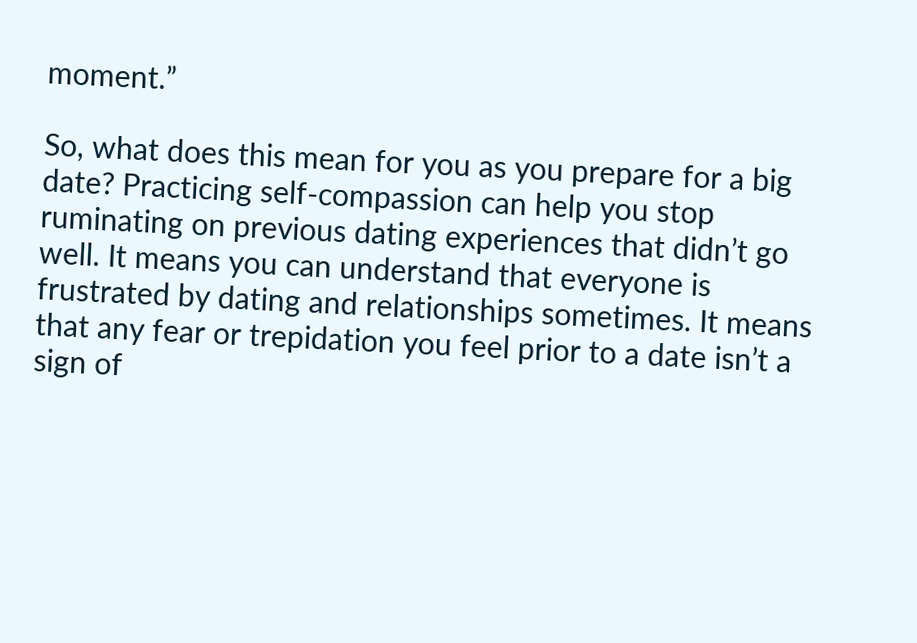moment.”

So, what does this mean for you as you prepare for a big date? Practicing self-compassion can help you stop ruminating on previous dating experiences that didn’t go well. It means you can understand that everyone is frustrated by dating and relationships sometimes. It means that any fear or trepidation you feel prior to a date isn’t a sign of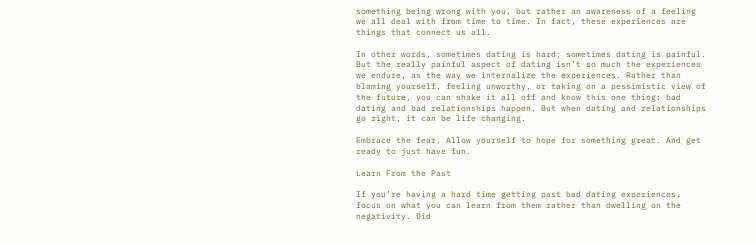something being wrong with you, but rather an awareness of a feeling we all deal with from time to time. In fact, these experiences are things that connect us all.

In other words, sometimes dating is hard; sometimes dating is painful. But the really painful aspect of dating isn’t so much the experiences we endure, as the way we internalize the experiences. Rather than blaming yourself, feeling unworthy, or taking on a pessimistic view of the future, you can shake it all off and know this one thing: bad dating and bad relationships happen. But when dating and relationships go right, it can be life changing.

Embrace the fear. Allow yourself to hope for something great. And get ready to just have fun.

Learn From the Past

If you’re having a hard time getting past bad dating experiences, focus on what you can learn from them rather than dwelling on the negativity. Did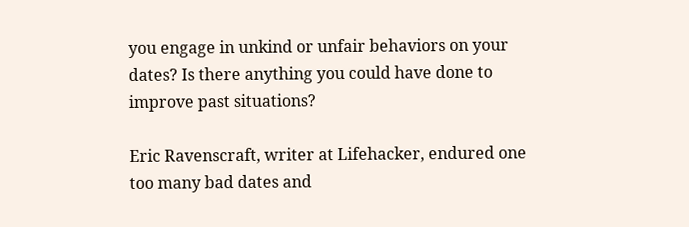you engage in unkind or unfair behaviors on your dates? Is there anything you could have done to improve past situations?

Eric Ravenscraft, writer at Lifehacker, endured one too many bad dates and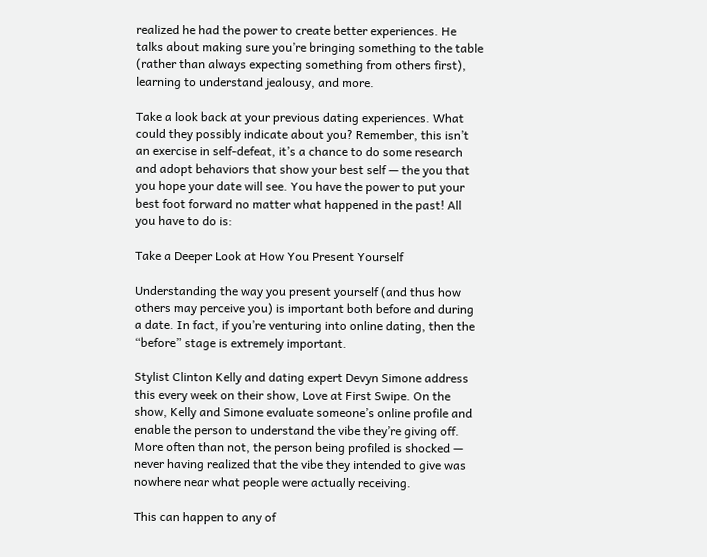realized he had the power to create better experiences. He talks about making sure you’re bringing something to the table (rather than always expecting something from others first), learning to understand jealousy, and more.

Take a look back at your previous dating experiences. What could they possibly indicate about you? Remember, this isn’t an exercise in self-defeat, it’s a chance to do some research and adopt behaviors that show your best self — the you that you hope your date will see. You have the power to put your best foot forward no matter what happened in the past! All you have to do is:

Take a Deeper Look at How You Present Yourself

Understanding the way you present yourself (and thus how others may perceive you) is important both before and during a date. In fact, if you’re venturing into online dating, then the “before” stage is extremely important.

Stylist Clinton Kelly and dating expert Devyn Simone address this every week on their show, Love at First Swipe. On the show, Kelly and Simone evaluate someone’s online profile and enable the person to understand the vibe they’re giving off. More often than not, the person being profiled is shocked — never having realized that the vibe they intended to give was nowhere near what people were actually receiving.

This can happen to any of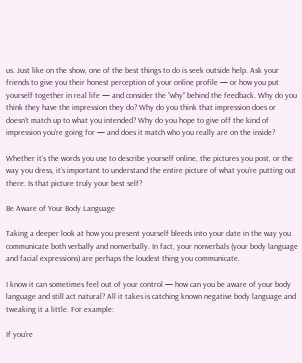us. Just like on the show, one of the best things to do is seek outside help. Ask your friends to give you their honest perception of your online profile — or how you put yourself together in real life — and consider the “why” behind the feedback. Why do you think they have the impression they do? Why do you think that impression does or doesn’t match up to what you intended? Why do you hope to give off the kind of impression you’re going for — and does it match who you really are on the inside?

Whether it’s the words you use to describe yourself online, the pictures you post, or the way you dress, it’s important to understand the entire picture of what you’re putting out there. Is that picture truly your best self?

Be Aware of Your Body Language

Taking a deeper look at how you present yourself bleeds into your date in the way you communicate both verbally and nonverbally. In fact, your nonverbals (your body language and facial expressions) are perhaps the loudest thing you communicate.

I know it can sometimes feel out of your control — how can you be aware of your body language and still act natural? All it takes is catching known negative body language and tweaking it a little. For example:

If you’re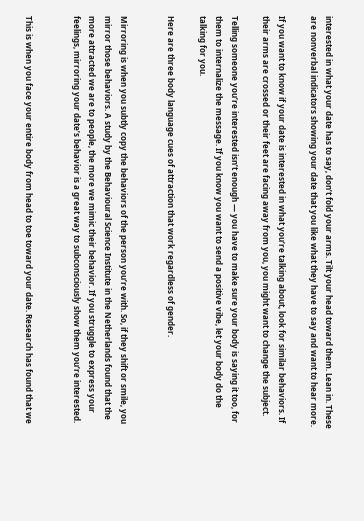interested in what your date has to say, don’t fold your arms. Tilt your head toward them. Lean in. These are nonverbal indicators showing your date that you like what they have to say and want to hear more.

If you want to know if your date is interested in what you’re talking about, look for similar behaviors. If their arms are crossed or their feet are facing away from you, you might want to change the subject.

Telling someone you’re interested isn’t enough — you have to make sure your body is saying it too, for them to internalize the message. If you know you want to send a positive vibe, let your body do the talking for you.

Here are three body language cues of attraction that work regardless of gender.


Mirroring is when you subtly copy the behaviors of the person you’re with. So, if they shift or smile, you mirror those behaviors. A study by the Behavioural Science Institute in the Netherlands found that the more attracted we are to people, the more we mimic their behavior. If you struggle to express your feelings, mirroring your date’s behavior is a great way to subconsciously show them you’re interested.


This is when you face your entire body from head to toe toward your date. Research has found that we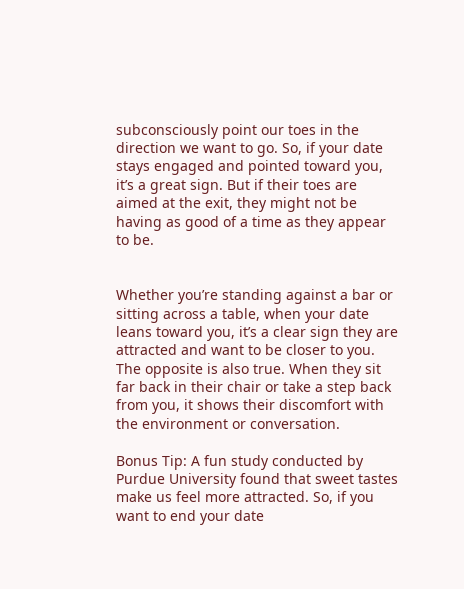subconsciously point our toes in the direction we want to go. So, if your date stays engaged and pointed toward you, it’s a great sign. But if their toes are aimed at the exit, they might not be having as good of a time as they appear to be.


Whether you’re standing against a bar or sitting across a table, when your date leans toward you, it’s a clear sign they are attracted and want to be closer to you. The opposite is also true. When they sit far back in their chair or take a step back from you, it shows their discomfort with the environment or conversation.

Bonus Tip: A fun study conducted by Purdue University found that sweet tastes make us feel more attracted. So, if you want to end your date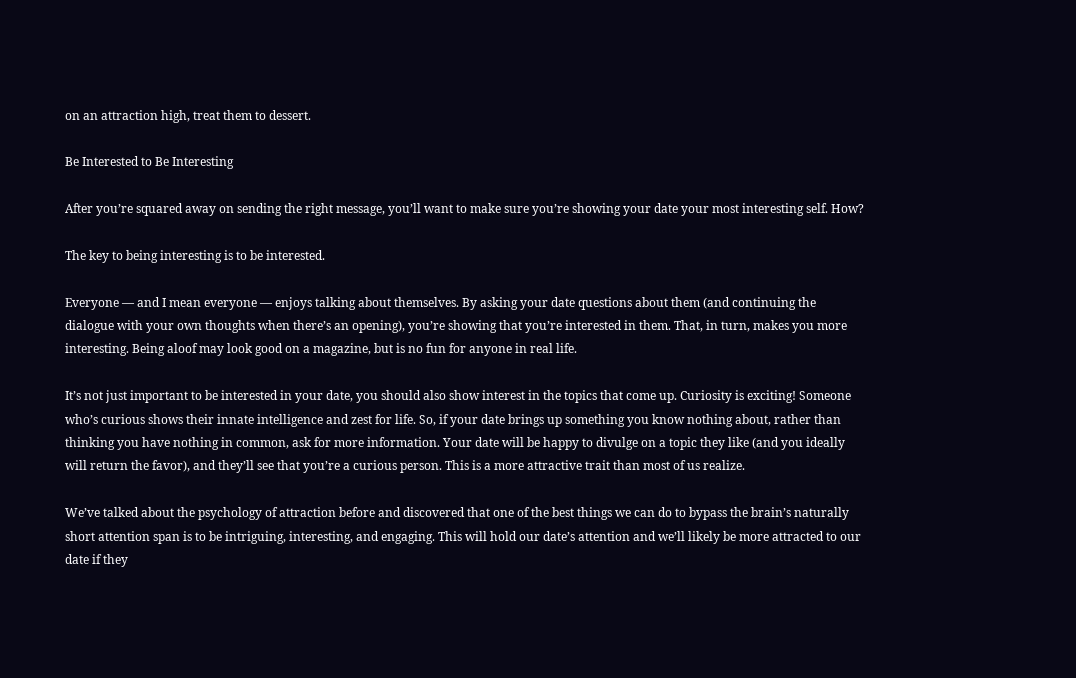on an attraction high, treat them to dessert.

Be Interested to Be Interesting

After you’re squared away on sending the right message, you’ll want to make sure you’re showing your date your most interesting self. How?

The key to being interesting is to be interested.

Everyone — and I mean everyone — enjoys talking about themselves. By asking your date questions about them (and continuing the dialogue with your own thoughts when there’s an opening), you’re showing that you’re interested in them. That, in turn, makes you more interesting. Being aloof may look good on a magazine, but is no fun for anyone in real life.

It’s not just important to be interested in your date, you should also show interest in the topics that come up. Curiosity is exciting! Someone who’s curious shows their innate intelligence and zest for life. So, if your date brings up something you know nothing about, rather than thinking you have nothing in common, ask for more information. Your date will be happy to divulge on a topic they like (and you ideally will return the favor), and they’ll see that you’re a curious person. This is a more attractive trait than most of us realize.

We’ve talked about the psychology of attraction before and discovered that one of the best things we can do to bypass the brain’s naturally short attention span is to be intriguing, interesting, and engaging. This will hold our date’s attention and we’ll likely be more attracted to our date if they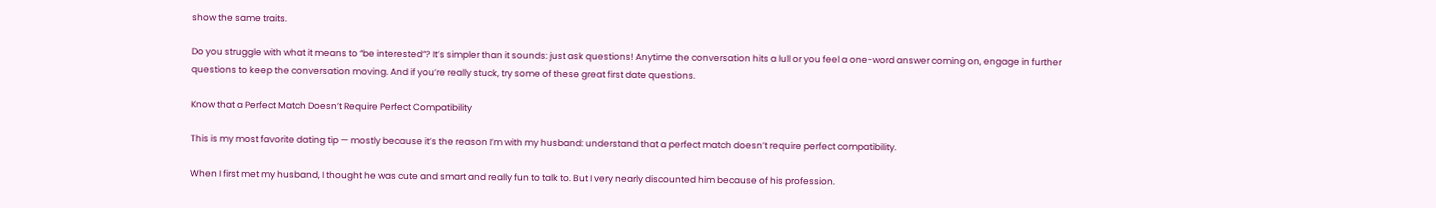show the same traits.

Do you struggle with what it means to “be interested”? It’s simpler than it sounds: just ask questions! Anytime the conversation hits a lull or you feel a one-word answer coming on, engage in further questions to keep the conversation moving. And if you’re really stuck, try some of these great first date questions.

Know that a Perfect Match Doesn’t Require Perfect Compatibility

This is my most favorite dating tip — mostly because it’s the reason I’m with my husband: understand that a perfect match doesn’t require perfect compatibility.

When I first met my husband, I thought he was cute and smart and really fun to talk to. But I very nearly discounted him because of his profession.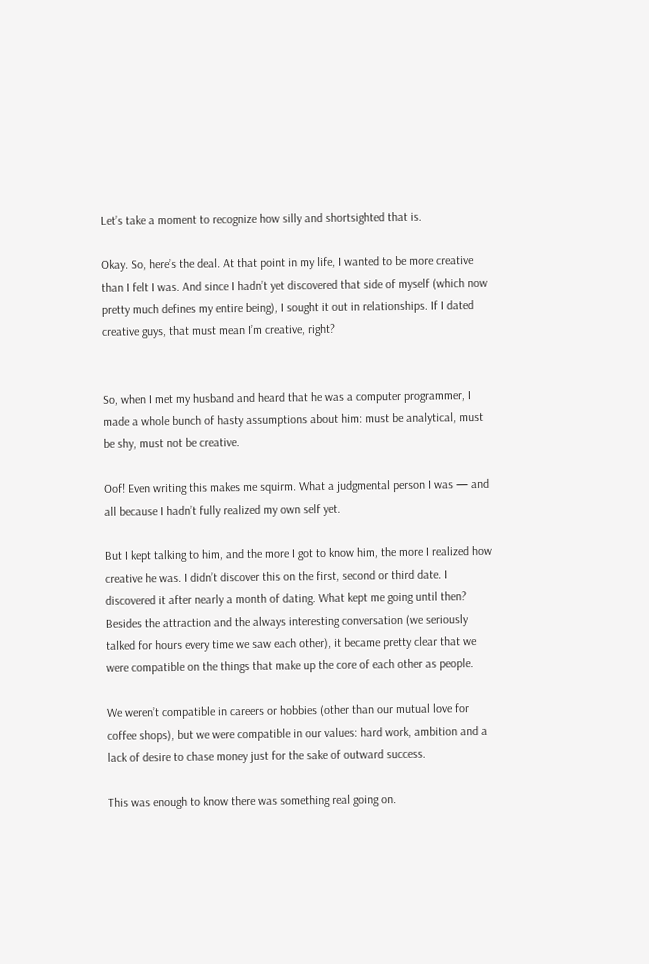Let’s take a moment to recognize how silly and shortsighted that is.

Okay. So, here’s the deal. At that point in my life, I wanted to be more creative than I felt I was. And since I hadn’t yet discovered that side of myself (which now pretty much defines my entire being), I sought it out in relationships. If I dated creative guys, that must mean I’m creative, right?


So, when I met my husband and heard that he was a computer programmer, I made a whole bunch of hasty assumptions about him: must be analytical, must be shy, must not be creative.

Oof! Even writing this makes me squirm. What a judgmental person I was — and all because I hadn’t fully realized my own self yet.

But I kept talking to him, and the more I got to know him, the more I realized how creative he was. I didn’t discover this on the first, second or third date. I discovered it after nearly a month of dating. What kept me going until then? Besides the attraction and the always interesting conversation (we seriously talked for hours every time we saw each other), it became pretty clear that we were compatible on the things that make up the core of each other as people.

We weren’t compatible in careers or hobbies (other than our mutual love for coffee shops), but we were compatible in our values: hard work, ambition and a lack of desire to chase money just for the sake of outward success.

This was enough to know there was something real going on.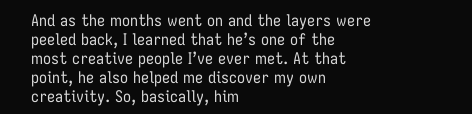And as the months went on and the layers were peeled back, I learned that he’s one of the most creative people I’ve ever met. At that point, he also helped me discover my own creativity. So, basically, him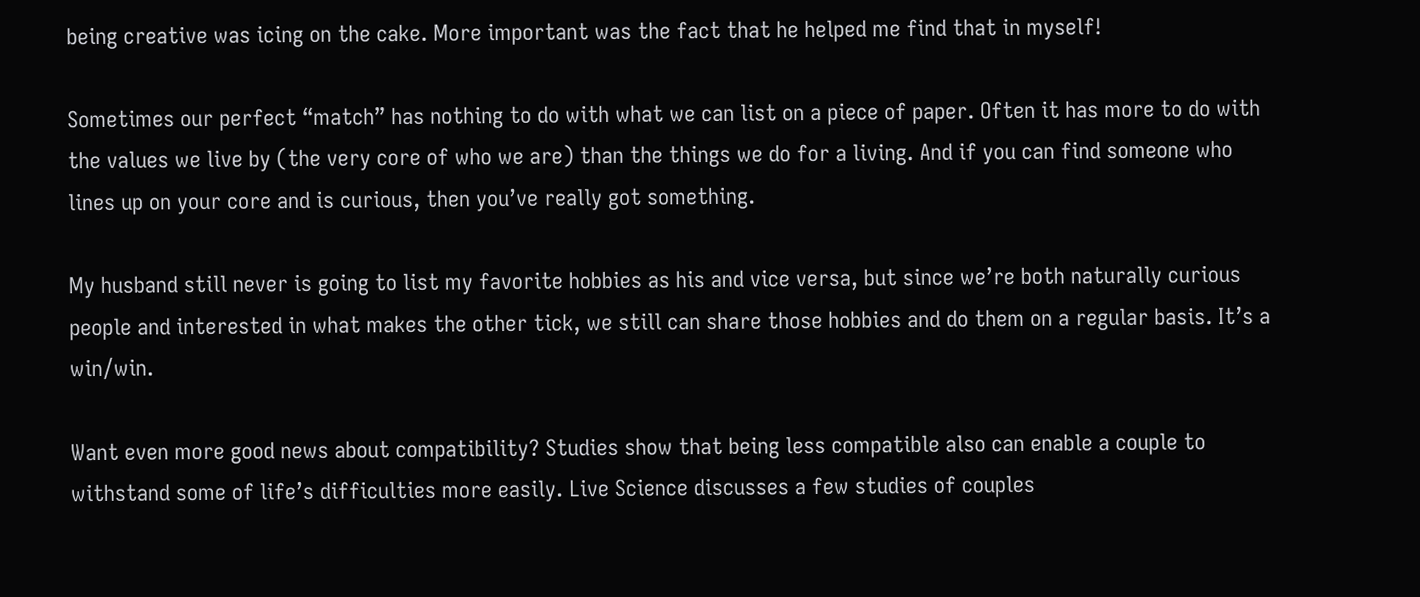being creative was icing on the cake. More important was the fact that he helped me find that in myself!

Sometimes our perfect “match” has nothing to do with what we can list on a piece of paper. Often it has more to do with the values we live by (the very core of who we are) than the things we do for a living. And if you can find someone who lines up on your core and is curious, then you’ve really got something.

My husband still never is going to list my favorite hobbies as his and vice versa, but since we’re both naturally curious people and interested in what makes the other tick, we still can share those hobbies and do them on a regular basis. It’s a win/win.

Want even more good news about compatibility? Studies show that being less compatible also can enable a couple to withstand some of life’s difficulties more easily. Live Science discusses a few studies of couples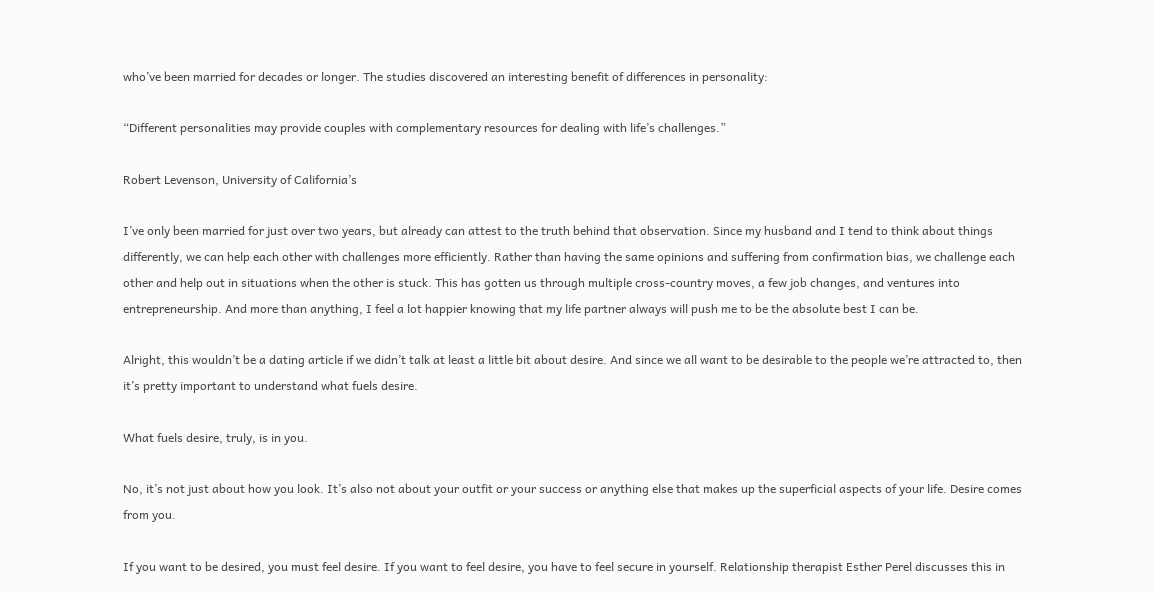who’ve been married for decades or longer. The studies discovered an interesting benefit of differences in personality:

“Different personalities may provide couples with complementary resources for dealing with life’s challenges.”

Robert Levenson, University of California’s

I’ve only been married for just over two years, but already can attest to the truth behind that observation. Since my husband and I tend to think about things differently, we can help each other with challenges more efficiently. Rather than having the same opinions and suffering from confirmation bias, we challenge each other and help out in situations when the other is stuck. This has gotten us through multiple cross-country moves, a few job changes, and ventures into entrepreneurship. And more than anything, I feel a lot happier knowing that my life partner always will push me to be the absolute best I can be.

Alright, this wouldn’t be a dating article if we didn’t talk at least a little bit about desire. And since we all want to be desirable to the people we’re attracted to, then it’s pretty important to understand what fuels desire.

What fuels desire, truly, is in you.

No, it’s not just about how you look. It’s also not about your outfit or your success or anything else that makes up the superficial aspects of your life. Desire comes from you.

If you want to be desired, you must feel desire. If you want to feel desire, you have to feel secure in yourself. Relationship therapist Esther Perel discusses this in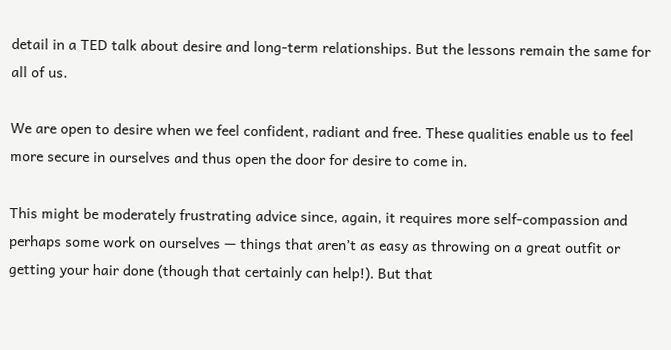detail in a TED talk about desire and long-term relationships. But the lessons remain the same for all of us.

We are open to desire when we feel confident, radiant and free. These qualities enable us to feel more secure in ourselves and thus open the door for desire to come in.

This might be moderately frustrating advice since, again, it requires more self-compassion and perhaps some work on ourselves — things that aren’t as easy as throwing on a great outfit or getting your hair done (though that certainly can help!). But that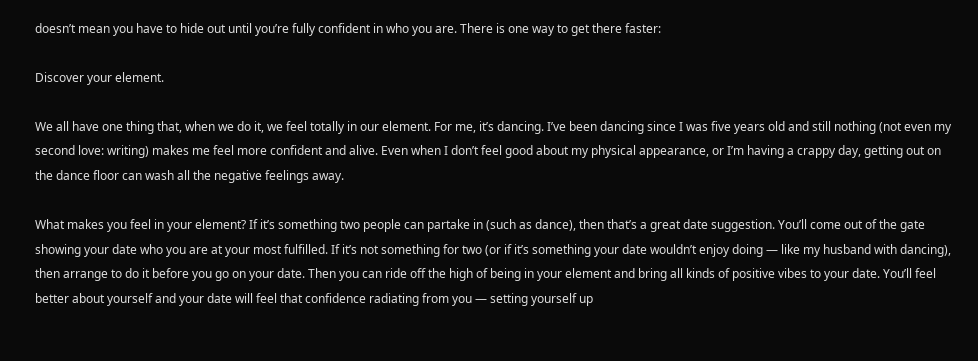doesn’t mean you have to hide out until you’re fully confident in who you are. There is one way to get there faster:

Discover your element.

We all have one thing that, when we do it, we feel totally in our element. For me, it’s dancing. I’ve been dancing since I was five years old and still nothing (not even my second love: writing) makes me feel more confident and alive. Even when I don’t feel good about my physical appearance, or I’m having a crappy day, getting out on the dance floor can wash all the negative feelings away.

What makes you feel in your element? If it’s something two people can partake in (such as dance), then that’s a great date suggestion. You’ll come out of the gate showing your date who you are at your most fulfilled. If it’s not something for two (or if it’s something your date wouldn’t enjoy doing — like my husband with dancing), then arrange to do it before you go on your date. Then you can ride off the high of being in your element and bring all kinds of positive vibes to your date. You’ll feel better about yourself and your date will feel that confidence radiating from you — setting yourself up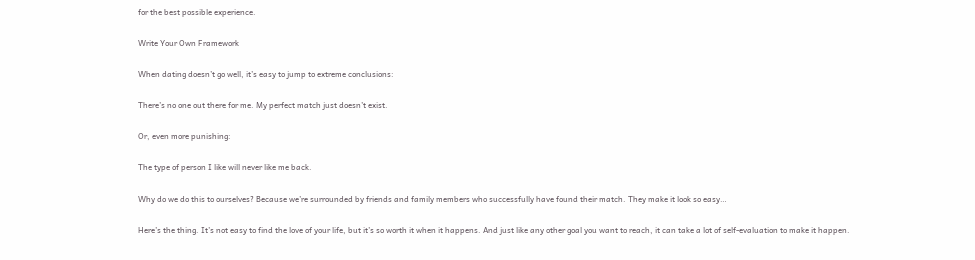for the best possible experience.

Write Your Own Framework

When dating doesn’t go well, it’s easy to jump to extreme conclusions:

There’s no one out there for me. My perfect match just doesn’t exist.

Or, even more punishing:

The type of person I like will never like me back.

Why do we do this to ourselves? Because we’re surrounded by friends and family members who successfully have found their match. They make it look so easy…

Here’s the thing. It’s not easy to find the love of your life, but it’s so worth it when it happens. And just like any other goal you want to reach, it can take a lot of self-evaluation to make it happen.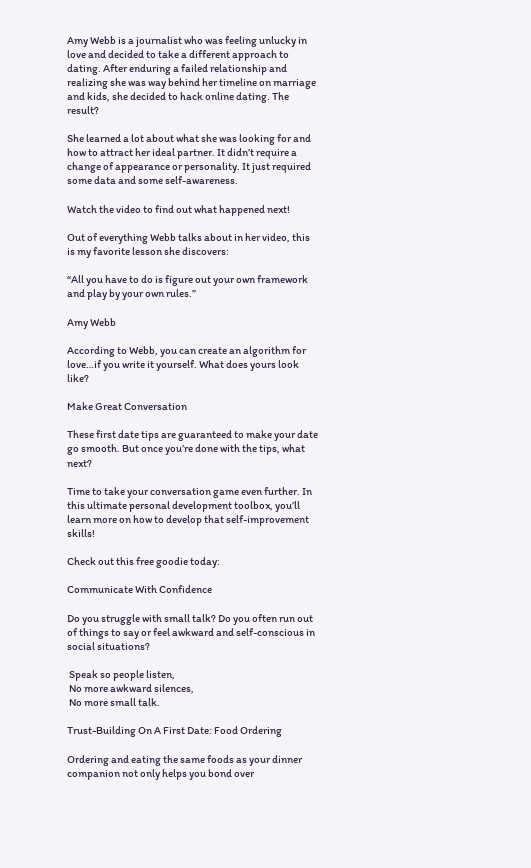Amy Webb is a journalist who was feeling unlucky in love and decided to take a different approach to dating. After enduring a failed relationship and realizing she was way behind her timeline on marriage and kids, she decided to hack online dating. The result?

She learned a lot about what she was looking for and how to attract her ideal partner. It didn’t require a change of appearance or personality. It just required some data and some self-awareness.

Watch the video to find out what happened next!

Out of everything Webb talks about in her video, this is my favorite lesson she discovers:

“All you have to do is figure out your own framework and play by your own rules.”

Amy Webb

According to Webb, you can create an algorithm for love…if you write it yourself. What does yours look like?

Make Great Conversation

These first date tips are guaranteed to make your date go smooth. But once you’re done with the tips, what next?

Time to take your conversation game even further. In this ultimate personal development toolbox, you’ll learn more on how to develop that self-improvement skills!

Check out this free goodie today:

Communicate With Confidence

Do you struggle with small talk? Do you often run out of things to say or feel awkward and self-conscious in social situations?

 Speak so people listen,
 No more awkward silences,
 No more small talk.

Trust-Building On A First Date: Food Ordering

Ordering and eating the same foods as your dinner companion not only helps you bond over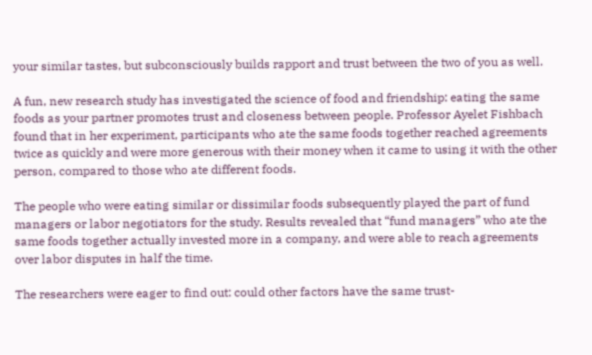your similar tastes, but subconsciously builds rapport and trust between the two of you as well.

A fun, new research study has investigated the science of food and friendship: eating the same foods as your partner promotes trust and closeness between people. Professor Ayelet Fishbach found that in her experiment, participants who ate the same foods together reached agreements twice as quickly and were more generous with their money when it came to using it with the other person, compared to those who ate different foods.

The people who were eating similar or dissimilar foods subsequently played the part of fund managers or labor negotiators for the study. Results revealed that “fund managers” who ate the same foods together actually invested more in a company, and were able to reach agreements over labor disputes in half the time.

The researchers were eager to find out: could other factors have the same trust-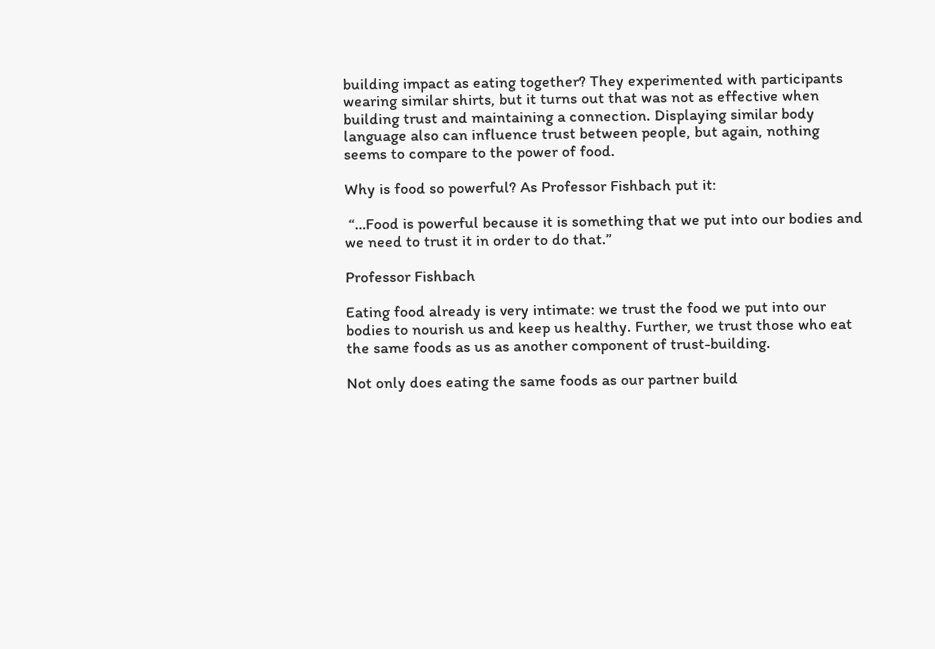building impact as eating together? They experimented with participants wearing similar shirts, but it turns out that was not as effective when building trust and maintaining a connection. Displaying similar body language also can influence trust between people, but again, nothing seems to compare to the power of food.

Why is food so powerful? As Professor Fishbach put it:

 “…Food is powerful because it is something that we put into our bodies and we need to trust it in order to do that.”

Professor Fishbach

Eating food already is very intimate: we trust the food we put into our bodies to nourish us and keep us healthy. Further, we trust those who eat the same foods as us as another component of trust-building.

Not only does eating the same foods as our partner build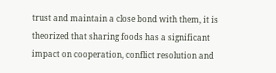trust and maintain a close bond with them, it is theorized that sharing foods has a significant impact on cooperation, conflict resolution and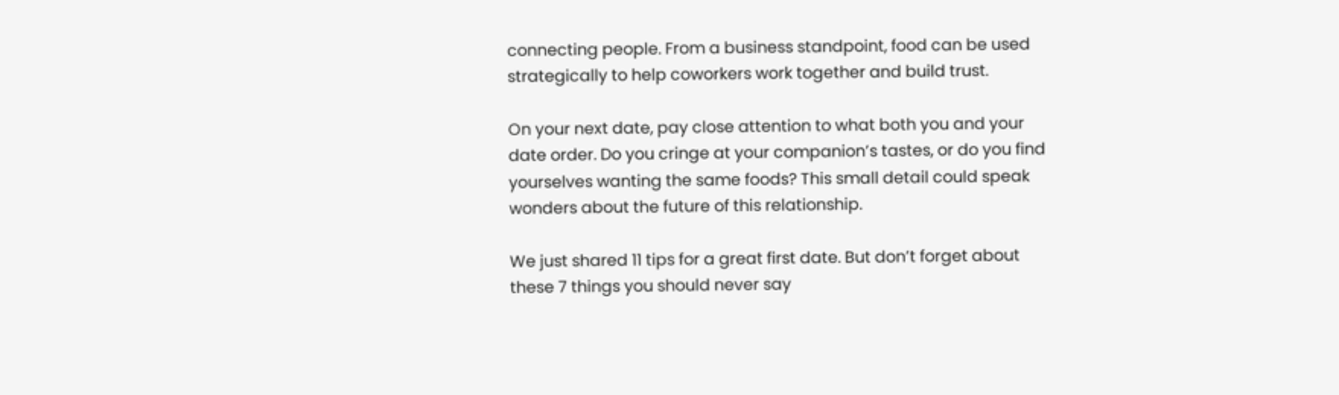connecting people. From a business standpoint, food can be used strategically to help coworkers work together and build trust.

On your next date, pay close attention to what both you and your date order. Do you cringe at your companion’s tastes, or do you find yourselves wanting the same foods? This small detail could speak wonders about the future of this relationship.

We just shared 11 tips for a great first date. But don’t forget about these 7 things you should never say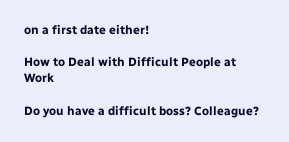on a first date either!

How to Deal with Difficult People at Work

Do you have a difficult boss? Colleague?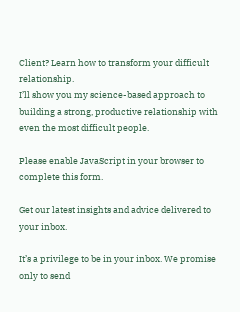Client? Learn how to transform your difficult relationship.
I’ll show you my science-based approach to building a strong, productive relationship with even the most difficult people.

Please enable JavaScript in your browser to complete this form.

Get our latest insights and advice delivered to your inbox.

It’s a privilege to be in your inbox. We promise only to send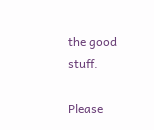the good stuff.

Please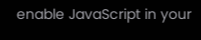enable JavaScript in your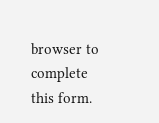browser to complete this form.